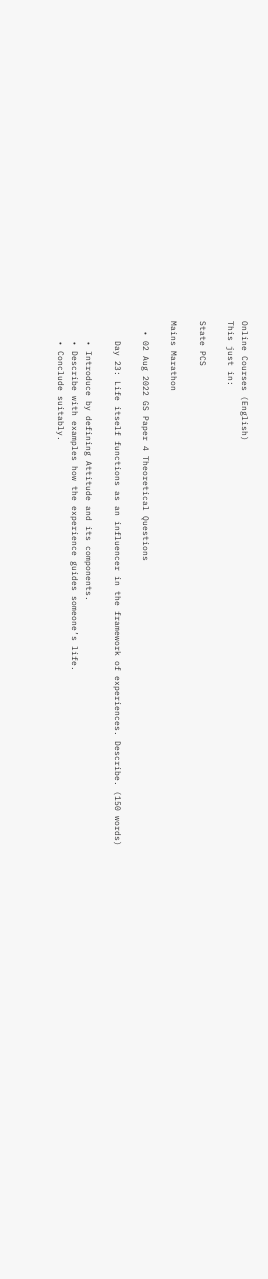Online Courses (English)
This just in:

State PCS

Mains Marathon

  • 02 Aug 2022 GS Paper 4 Theoretical Questions

    Day 23: Life itself functions as an influencer in the framework of experiences. Describe. (150 words)

    • Introduce by defining Attitude and its components.
    • Describe with examples how the experience guides someone’s life.
    • Conclude suitably.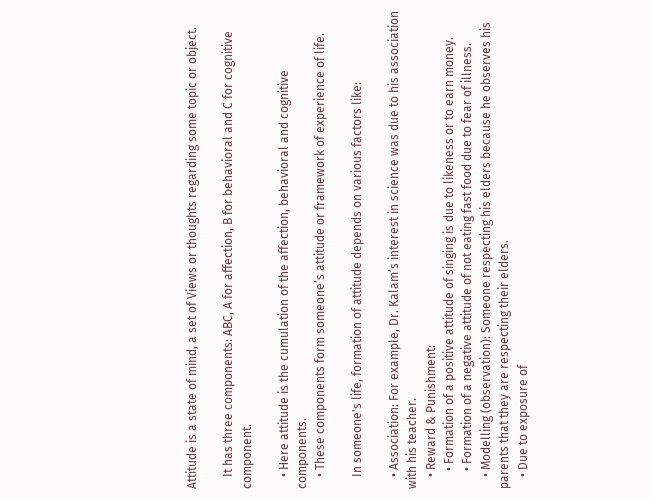Attitude is a state of mind, a set of Views or thoughts regarding some topic or object.

    It has three components: ABC, A for affection, B for behavioral and C for cognitive component.

    • Here attitude is the cumulation of the affection, behavioral and cognitive components.
    • These components form someone’s attitude or framework of experience of life.

    In someone's life, formation of attitude depends on various factors like:

    • Association: For example, Dr. Kalam’s interest in science was due to his association with his teacher.
    • Reward & Punishment:
      • Formation of a positive attitude of singing is due to likeness or to earn money.
      • Formation of a negative attitude of not eating fast food due to fear of illness.
    • Modelling (observation): Someone respecting his elders because he observes his parents that they are respecting their elders.
    • Due to exposure of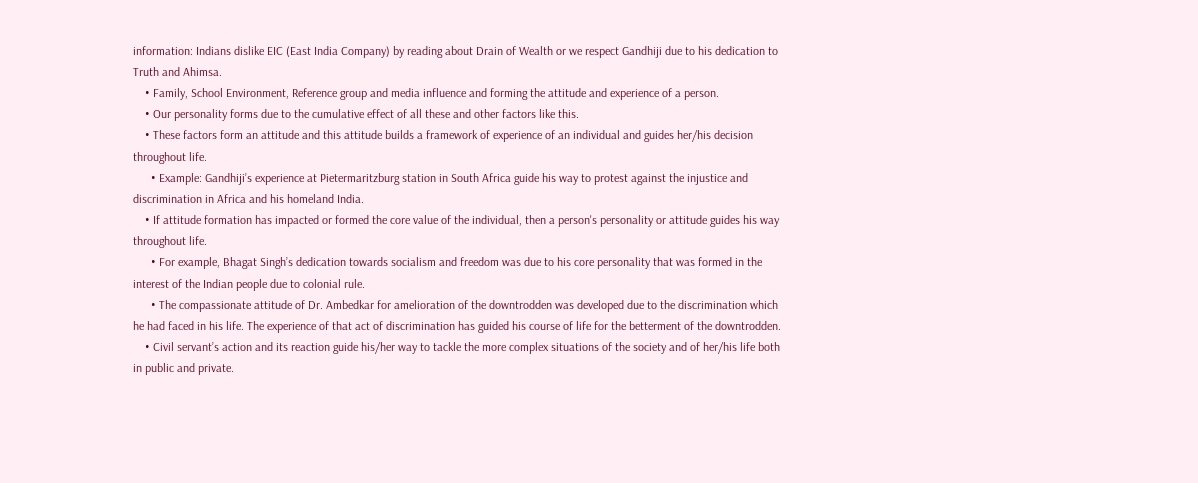information: Indians dislike EIC (East India Company) by reading about Drain of Wealth or we respect Gandhiji due to his dedication to Truth and Ahimsa.
    • Family, School Environment, Reference group and media influence and forming the attitude and experience of a person.
    • Our personality forms due to the cumulative effect of all these and other factors like this.
    • These factors form an attitude and this attitude builds a framework of experience of an individual and guides her/his decision throughout life.
      • Example: Gandhiji’s experience at Pietermaritzburg station in South Africa guide his way to protest against the injustice and discrimination in Africa and his homeland India.
    • If attitude formation has impacted or formed the core value of the individual, then a person's personality or attitude guides his way throughout life.
      • For example, Bhagat Singh’s dedication towards socialism and freedom was due to his core personality that was formed in the interest of the Indian people due to colonial rule.
      • The compassionate attitude of Dr. Ambedkar for amelioration of the downtrodden was developed due to the discrimination which he had faced in his life. The experience of that act of discrimination has guided his course of life for the betterment of the downtrodden.
    • Civil servant’s action and its reaction guide his/her way to tackle the more complex situations of the society and of her/his life both in public and private.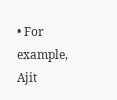• For example, Ajit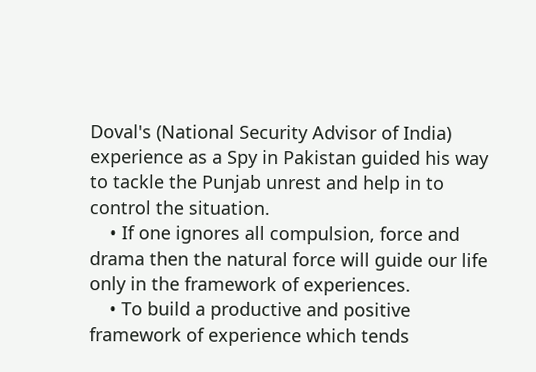Doval's (National Security Advisor of India) experience as a Spy in Pakistan guided his way to tackle the Punjab unrest and help in to control the situation.
    • If one ignores all compulsion, force and drama then the natural force will guide our life only in the framework of experiences.
    • To build a productive and positive framework of experience which tends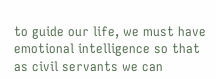to guide our life, we must have emotional intelligence so that as civil servants we can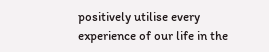positively utilise every experience of our life in the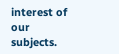interest of our subjects.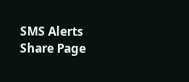SMS Alerts
Share Page